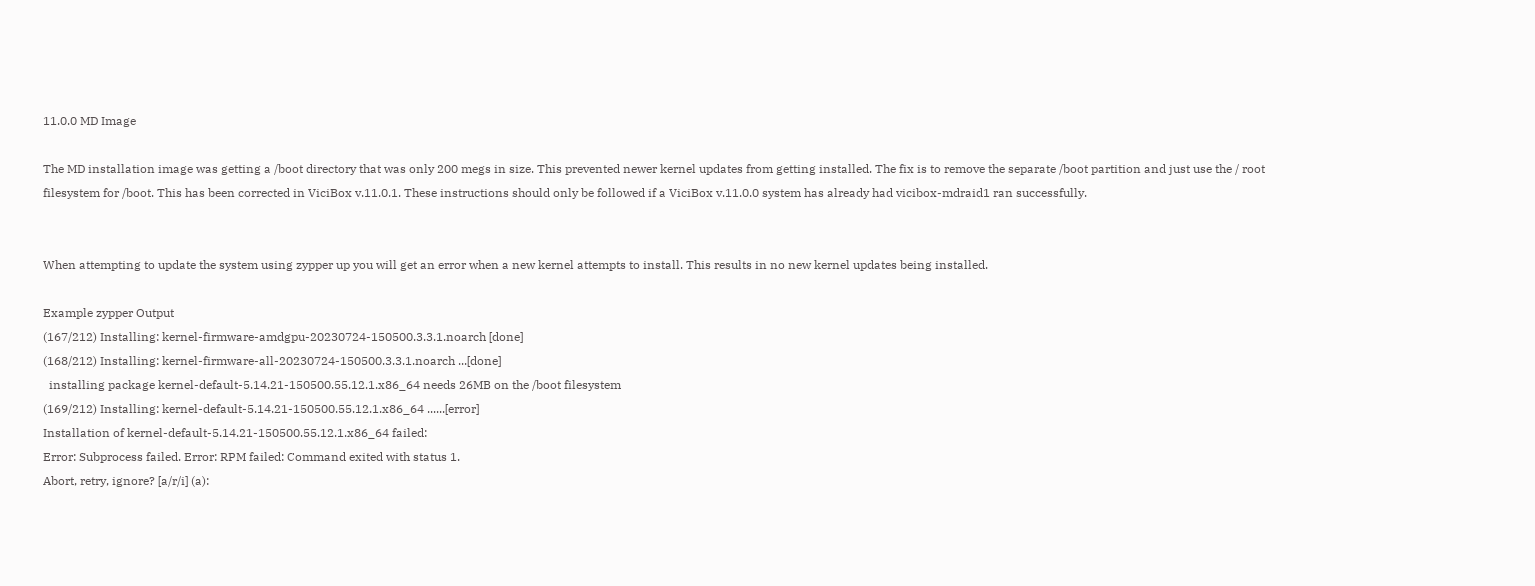11.0.0 MD Image

The MD installation image was getting a /boot directory that was only 200 megs in size. This prevented newer kernel updates from getting installed. The fix is to remove the separate /boot partition and just use the / root filesystem for /boot. This has been corrected in ViciBox v.11.0.1. These instructions should only be followed if a ViciBox v.11.0.0 system has already had vicibox-mdraid1 ran successfully.


When attempting to update the system using zypper up you will get an error when a new kernel attempts to install. This results in no new kernel updates being installed.

Example zypper Output
(167/212) Installing: kernel-firmware-amdgpu-20230724-150500.3.3.1.noarch [done]
(168/212) Installing: kernel-firmware-all-20230724-150500.3.3.1.noarch ...[done]
  installing package kernel-default-5.14.21-150500.55.12.1.x86_64 needs 26MB on the /boot filesystem
(169/212) Installing: kernel-default-5.14.21-150500.55.12.1.x86_64 ......[error]
Installation of kernel-default-5.14.21-150500.55.12.1.x86_64 failed:
Error: Subprocess failed. Error: RPM failed: Command exited with status 1.
Abort, retry, ignore? [a/r/i] (a):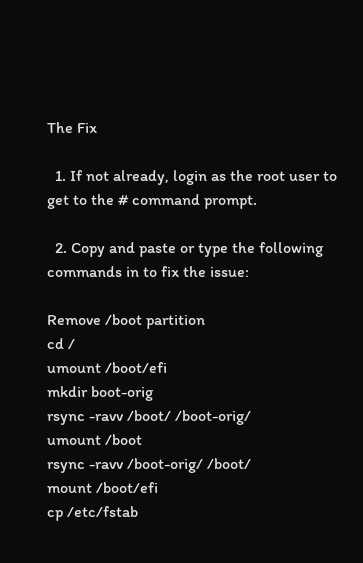The Fix

  1. If not already, login as the root user to get to the # command prompt.

  2. Copy and paste or type the following commands in to fix the issue:

Remove /boot partition
cd /
umount /boot/efi
mkdir boot-orig
rsync -ravv /boot/ /boot-orig/
umount /boot
rsync -ravv /boot-orig/ /boot/
mount /boot/efi
cp /etc/fstab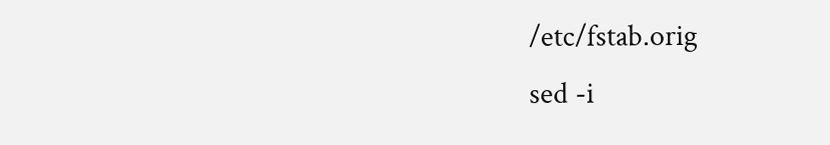/etc/fstab.orig
sed -i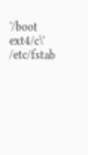'/boot ext4/c\' /etc/fstab